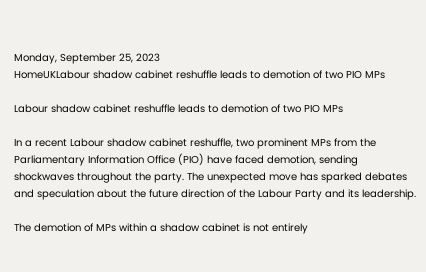Monday, September 25, 2023
HomeUKLabour shadow cabinet reshuffle leads to demotion of two PIO MPs

Labour shadow cabinet reshuffle leads to demotion of two PIO MPs

In a recent Labour shadow cabinet reshuffle, two prominent MPs from the Parliamentary Information Office (PIO) have faced demotion, sending shockwaves throughout the party. The unexpected move has sparked debates and speculation about the future direction of the Labour Party and its leadership.

The demotion of MPs within a shadow cabinet is not entirely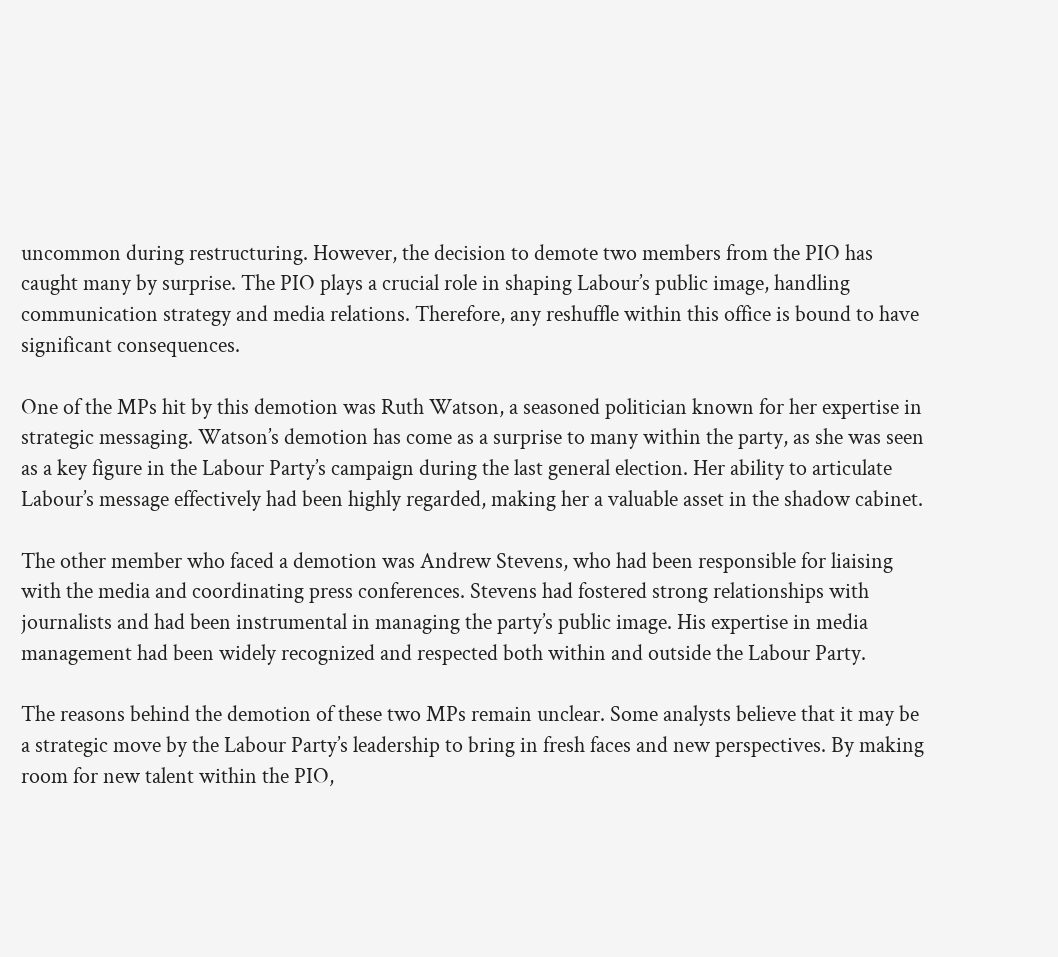uncommon during restructuring. However, the decision to demote two members from the PIO has caught many by surprise. The PIO plays a crucial role in shaping Labour’s public image, handling communication strategy and media relations. Therefore, any reshuffle within this office is bound to have significant consequences.

One of the MPs hit by this demotion was Ruth Watson, a seasoned politician known for her expertise in strategic messaging. Watson’s demotion has come as a surprise to many within the party, as she was seen as a key figure in the Labour Party’s campaign during the last general election. Her ability to articulate Labour’s message effectively had been highly regarded, making her a valuable asset in the shadow cabinet.

The other member who faced a demotion was Andrew Stevens, who had been responsible for liaising with the media and coordinating press conferences. Stevens had fostered strong relationships with journalists and had been instrumental in managing the party’s public image. His expertise in media management had been widely recognized and respected both within and outside the Labour Party.

The reasons behind the demotion of these two MPs remain unclear. Some analysts believe that it may be a strategic move by the Labour Party’s leadership to bring in fresh faces and new perspectives. By making room for new talent within the PIO,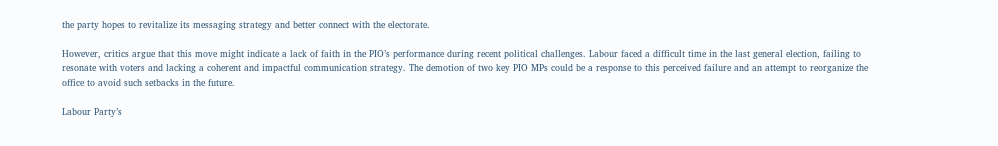the party hopes to revitalize its messaging strategy and better connect with the electorate.

However, critics argue that this move might indicate a lack of faith in the PIO’s performance during recent political challenges. Labour faced a difficult time in the last general election, failing to resonate with voters and lacking a coherent and impactful communication strategy. The demotion of two key PIO MPs could be a response to this perceived failure and an attempt to reorganize the office to avoid such setbacks in the future.

Labour Party’s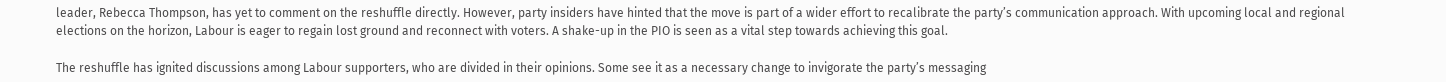leader, Rebecca Thompson, has yet to comment on the reshuffle directly. However, party insiders have hinted that the move is part of a wider effort to recalibrate the party’s communication approach. With upcoming local and regional elections on the horizon, Labour is eager to regain lost ground and reconnect with voters. A shake-up in the PIO is seen as a vital step towards achieving this goal.

The reshuffle has ignited discussions among Labour supporters, who are divided in their opinions. Some see it as a necessary change to invigorate the party’s messaging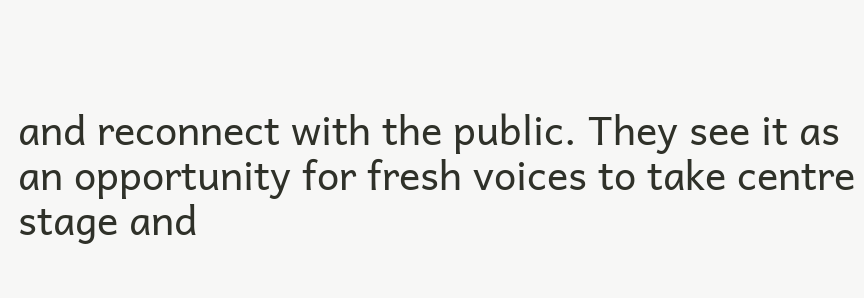and reconnect with the public. They see it as an opportunity for fresh voices to take centre stage and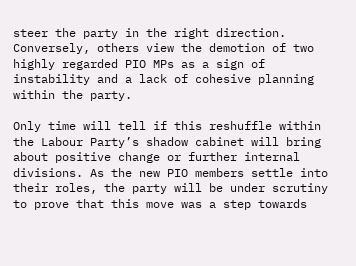steer the party in the right direction. Conversely, others view the demotion of two highly regarded PIO MPs as a sign of instability and a lack of cohesive planning within the party.

Only time will tell if this reshuffle within the Labour Party’s shadow cabinet will bring about positive change or further internal divisions. As the new PIO members settle into their roles, the party will be under scrutiny to prove that this move was a step towards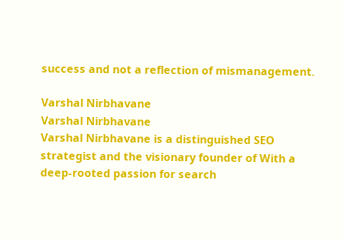success and not a reflection of mismanagement.

Varshal Nirbhavane
Varshal Nirbhavane
Varshal Nirbhavane is a distinguished SEO strategist and the visionary founder of With a deep-rooted passion for search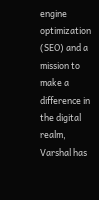engine optimization (SEO) and a mission to make a difference in the digital realm, Varshal has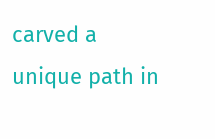carved a unique path in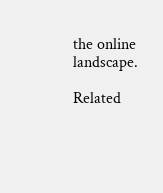the online landscape.

Related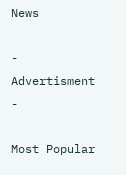News

- Advertisment -

Most Popular